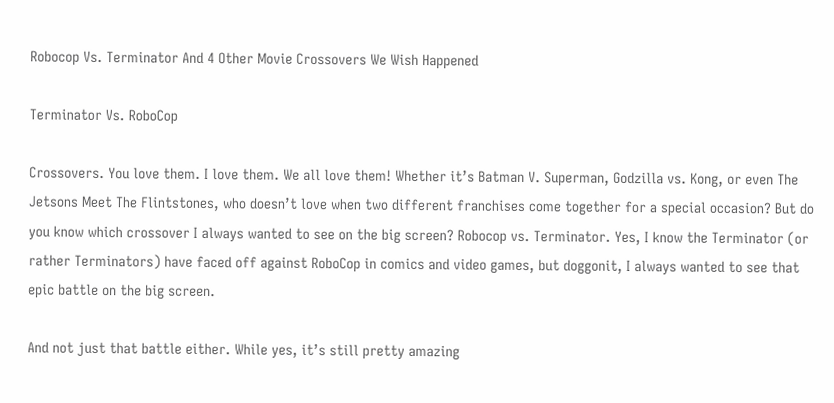Robocop Vs. Terminator And 4 Other Movie Crossovers We Wish Happened

Terminator Vs. RoboCop

Crossovers. You love them. I love them. We all love them! Whether it’s Batman V. Superman, Godzilla vs. Kong, or even The Jetsons Meet The Flintstones, who doesn’t love when two different franchises come together for a special occasion? But do you know which crossover I always wanted to see on the big screen? Robocop vs. Terminator. Yes, I know the Terminator (or rather Terminators) have faced off against RoboCop in comics and video games, but doggonit, I always wanted to see that epic battle on the big screen.

And not just that battle either. While yes, it’s still pretty amazing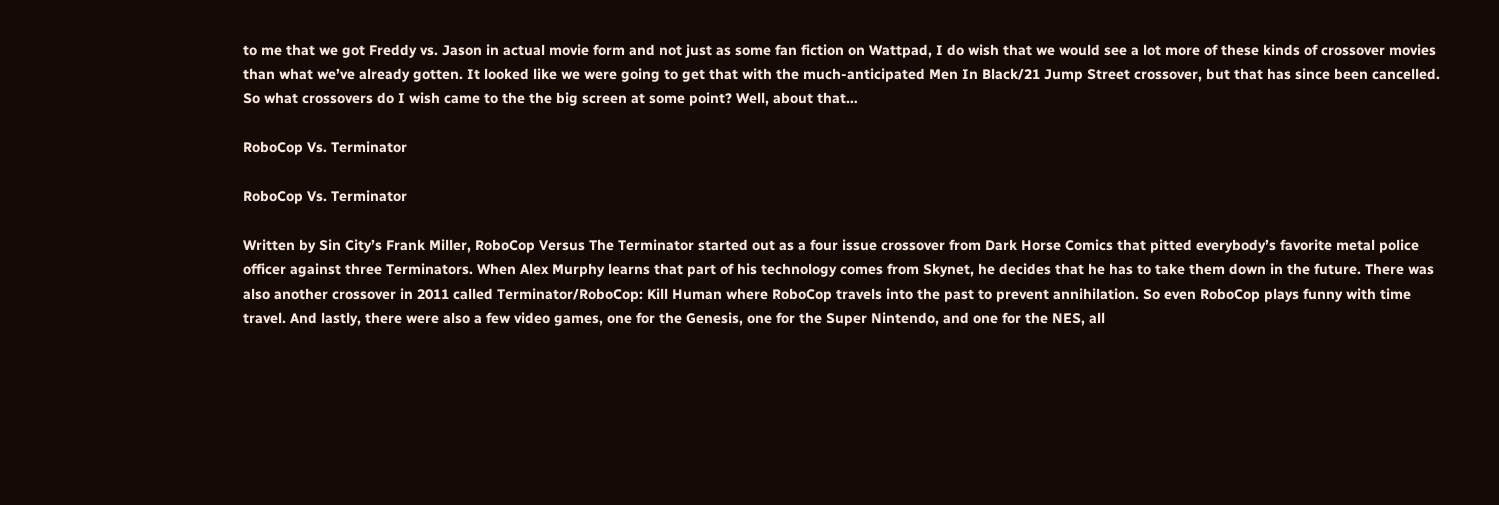to me that we got Freddy vs. Jason in actual movie form and not just as some fan fiction on Wattpad, I do wish that we would see a lot more of these kinds of crossover movies than what we’ve already gotten. It looked like we were going to get that with the much-anticipated Men In Black/21 Jump Street crossover, but that has since been cancelled. So what crossovers do I wish came to the the big screen at some point? Well, about that…

RoboCop Vs. Terminator

RoboCop Vs. Terminator

Written by Sin City’s Frank Miller, RoboCop Versus The Terminator started out as a four issue crossover from Dark Horse Comics that pitted everybody’s favorite metal police officer against three Terminators. When Alex Murphy learns that part of his technology comes from Skynet, he decides that he has to take them down in the future. There was also another crossover in 2011 called Terminator/RoboCop: Kill Human where RoboCop travels into the past to prevent annihilation. So even RoboCop plays funny with time travel. And lastly, there were also a few video games, one for the Genesis, one for the Super Nintendo, and one for the NES, all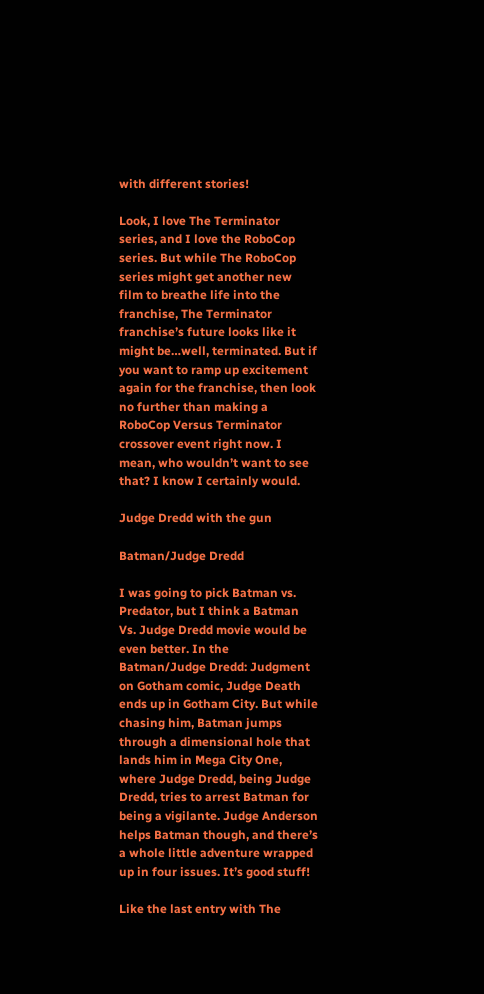with different stories!

Look, I love The Terminator series, and I love the RoboCop series. But while The RoboCop series might get another new film to breathe life into the franchise, The Terminator franchise’s future looks like it might be…well, terminated. But if you want to ramp up excitement again for the franchise, then look no further than making a RoboCop Versus Terminator crossover event right now. I mean, who wouldn’t want to see that? I know I certainly would.

Judge Dredd with the gun

Batman/Judge Dredd

I was going to pick Batman vs. Predator, but I think a Batman Vs. Judge Dredd movie would be even better. In the Batman/Judge Dredd: Judgment on Gotham comic, Judge Death ends up in Gotham City. But while chasing him, Batman jumps through a dimensional hole that lands him in Mega City One, where Judge Dredd, being Judge Dredd, tries to arrest Batman for being a vigilante. Judge Anderson helps Batman though, and there’s a whole little adventure wrapped up in four issues. It’s good stuff!

Like the last entry with The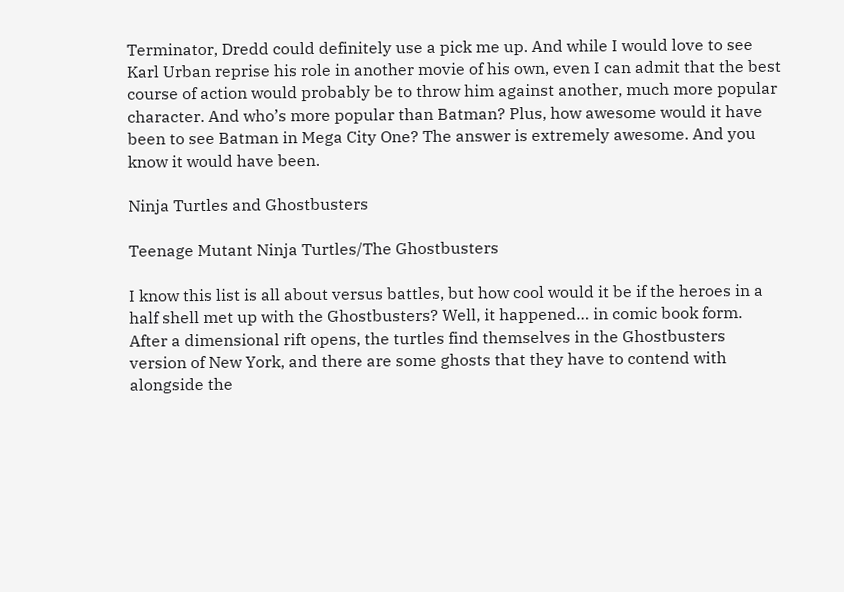Terminator, Dredd could definitely use a pick me up. And while I would love to see Karl Urban reprise his role in another movie of his own, even I can admit that the best course of action would probably be to throw him against another, much more popular character. And who’s more popular than Batman? Plus, how awesome would it have been to see Batman in Mega City One? The answer is extremely awesome. And you know it would have been.

Ninja Turtles and Ghostbusters

Teenage Mutant Ninja Turtles/The Ghostbusters

I know this list is all about versus battles, but how cool would it be if the heroes in a half shell met up with the Ghostbusters? Well, it happened… in comic book form. After a dimensional rift opens, the turtles find themselves in the Ghostbusters version of New York, and there are some ghosts that they have to contend with alongside the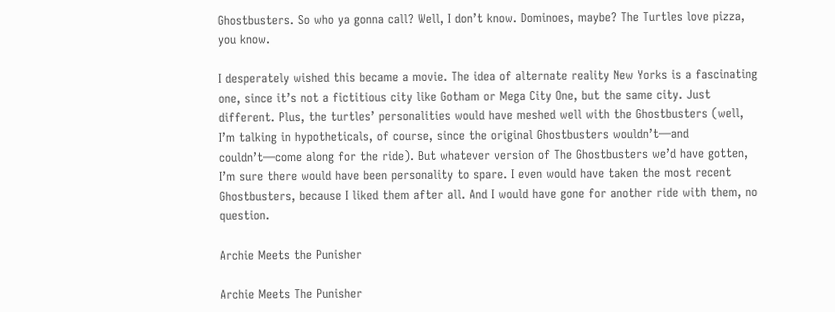Ghostbusters. So who ya gonna call? Well, I don’t know. Dominoes, maybe? The Turtles love pizza, you know.

I desperately wished this became a movie. The idea of alternate reality New Yorks is a fascinating one, since it’s not a fictitious city like Gotham or Mega City One, but the same city. Just different. Plus, the turtles’ personalities would have meshed well with the Ghostbusters (well, I’m talking in hypotheticals, of course, since the original Ghostbusters wouldn’t—and couldn’t—come along for the ride). But whatever version of The Ghostbusters we’d have gotten, I’m sure there would have been personality to spare. I even would have taken the most recent Ghostbusters, because I liked them after all. And I would have gone for another ride with them, no question.

Archie Meets the Punisher

Archie Meets The Punisher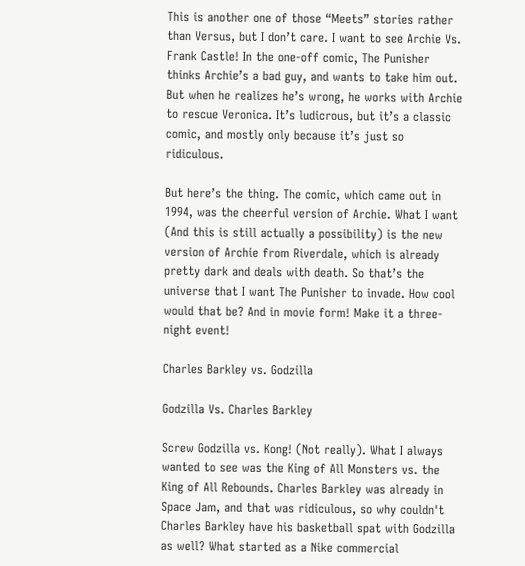This is another one of those “Meets” stories rather than Versus, but I don’t care. I want to see Archie Vs. Frank Castle! In the one-off comic, The Punisher thinks Archie’s a bad guy, and wants to take him out. But when he realizes he’s wrong, he works with Archie to rescue Veronica. It’s ludicrous, but it’s a classic comic, and mostly only because it’s just so ridiculous.

But here’s the thing. The comic, which came out in 1994, was the cheerful version of Archie. What I want (And this is still actually a possibility) is the new version of Archie from Riverdale, which is already pretty dark and deals with death. So that’s the universe that I want The Punisher to invade. How cool would that be? And in movie form! Make it a three-night event!

Charles Barkley vs. Godzilla

Godzilla Vs. Charles Barkley

Screw Godzilla vs. Kong! (Not really). What I always wanted to see was the King of All Monsters vs. the King of All Rebounds. Charles Barkley was already in Space Jam, and that was ridiculous, so why couldn't Charles Barkley have his basketball spat with Godzilla as well? What started as a Nike commercial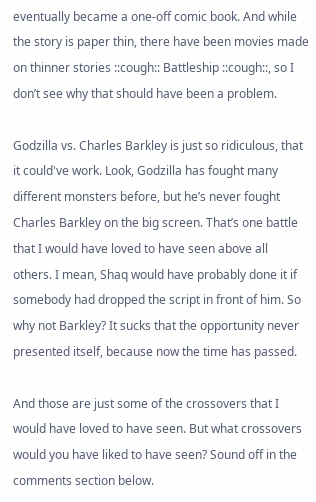eventually became a one-off comic book. And while the story is paper thin, there have been movies made on thinner stories ::cough:: Battleship ::cough::, so I don’t see why that should have been a problem.

Godzilla vs. Charles Barkley is just so ridiculous, that it could've work. Look, Godzilla has fought many different monsters before, but he’s never fought Charles Barkley on the big screen. That’s one battle that I would have loved to have seen above all others. I mean, Shaq would have probably done it if somebody had dropped the script in front of him. So why not Barkley? It sucks that the opportunity never presented itself, because now the time has passed.

And those are just some of the crossovers that I would have loved to have seen. But what crossovers would you have liked to have seen? Sound off in the comments section below.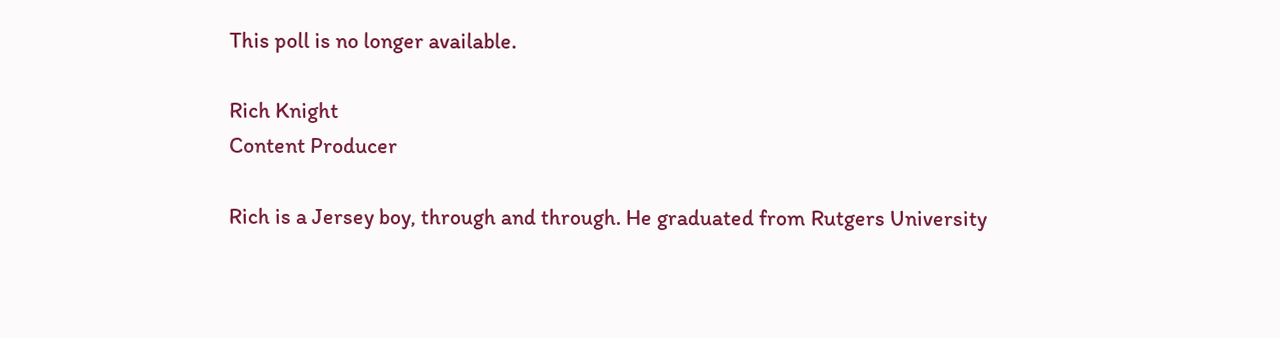This poll is no longer available.

Rich Knight
Content Producer

Rich is a Jersey boy, through and through. He graduated from Rutgers University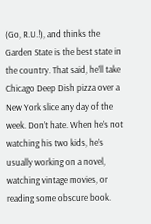(Go, R.U.!), and thinks the Garden State is the best state in the country. That said, he’ll take Chicago Deep Dish pizza over a New York slice any day of the week. Don’t hate. When he’s not watching his two kids, he’s usually working on a novel, watching vintage movies, or reading some obscure book.